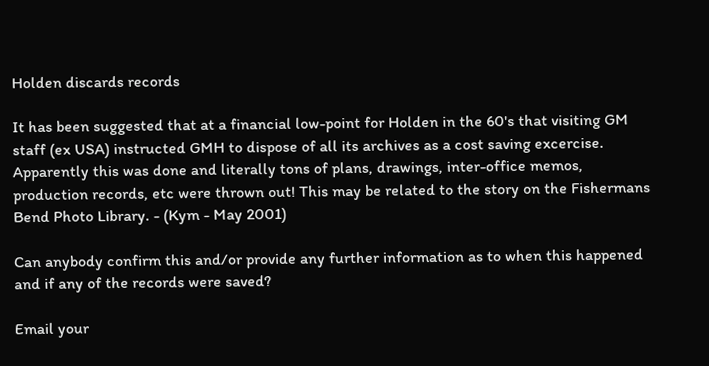Holden discards records

It has been suggested that at a financial low-point for Holden in the 60's that visiting GM staff (ex USA) instructed GMH to dispose of all its archives as a cost saving excercise. Apparently this was done and literally tons of plans, drawings, inter-office memos, production records, etc were thrown out! This may be related to the story on the Fishermans Bend Photo Library. - (Kym - May 2001)

Can anybody confirm this and/or provide any further information as to when this happened and if any of the records were saved?

Email your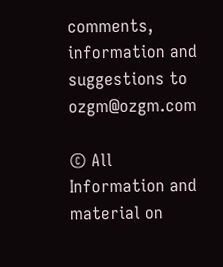comments, information and suggestions to ozgm@ozgm.com

© All Information and material on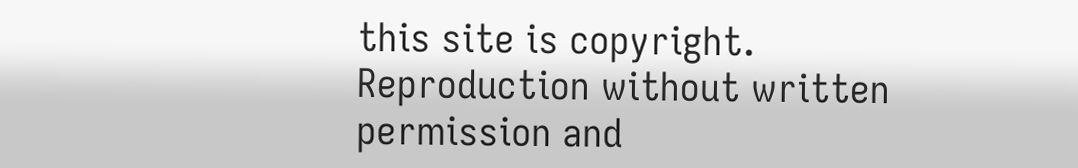this site is copyright. Reproduction without written permission and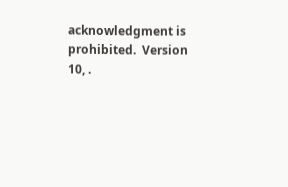acknowledgment is prohibited.  Version 10, .